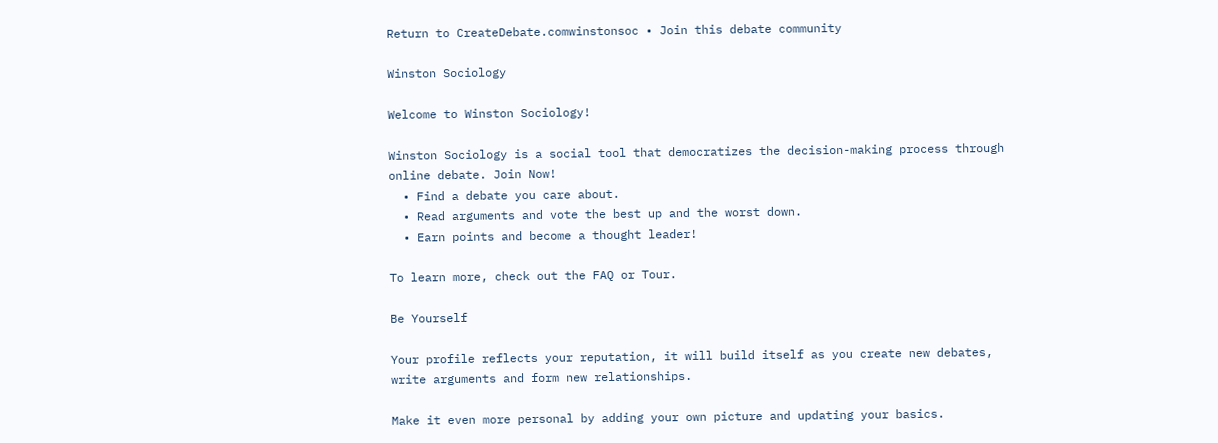Return to CreateDebate.comwinstonsoc • Join this debate community

Winston Sociology

Welcome to Winston Sociology!

Winston Sociology is a social tool that democratizes the decision-making process through online debate. Join Now!
  • Find a debate you care about.
  • Read arguments and vote the best up and the worst down.
  • Earn points and become a thought leader!

To learn more, check out the FAQ or Tour.

Be Yourself

Your profile reflects your reputation, it will build itself as you create new debates, write arguments and form new relationships.

Make it even more personal by adding your own picture and updating your basics.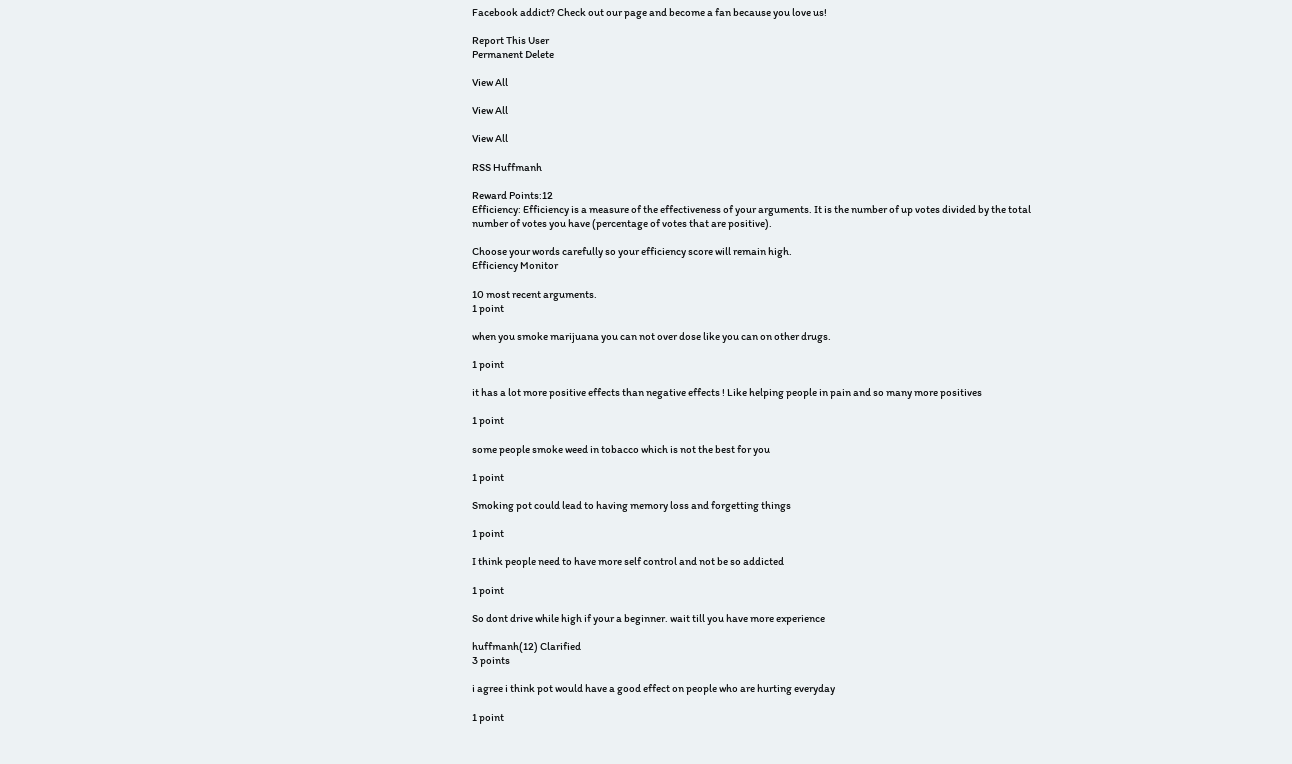Facebook addict? Check out our page and become a fan because you love us!

Report This User
Permanent Delete

View All

View All

View All

RSS Huffmanh

Reward Points:12
Efficiency: Efficiency is a measure of the effectiveness of your arguments. It is the number of up votes divided by the total number of votes you have (percentage of votes that are positive).

Choose your words carefully so your efficiency score will remain high.
Efficiency Monitor

10 most recent arguments.
1 point

when you smoke marijuana you can not over dose like you can on other drugs.

1 point

it has a lot more positive effects than negative effects ! Like helping people in pain and so many more positives

1 point

some people smoke weed in tobacco which is not the best for you

1 point

Smoking pot could lead to having memory loss and forgetting things

1 point

I think people need to have more self control and not be so addicted

1 point

So dont drive while high if your a beginner. wait till you have more experience

huffmanh(12) Clarified
3 points

i agree i think pot would have a good effect on people who are hurting everyday

1 point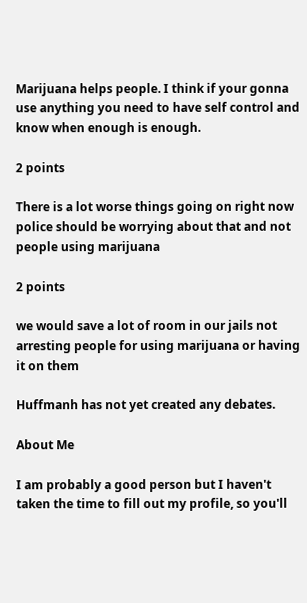Marijuana helps people. I think if your gonna use anything you need to have self control and know when enough is enough.

2 points

There is a lot worse things going on right now police should be worrying about that and not people using marijuana

2 points

we would save a lot of room in our jails not arresting people for using marijuana or having it on them

Huffmanh has not yet created any debates.

About Me

I am probably a good person but I haven't taken the time to fill out my profile, so you'll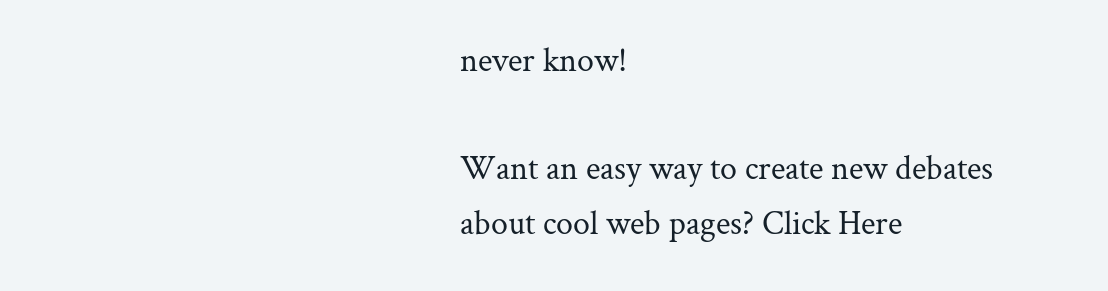never know!

Want an easy way to create new debates about cool web pages? Click Here